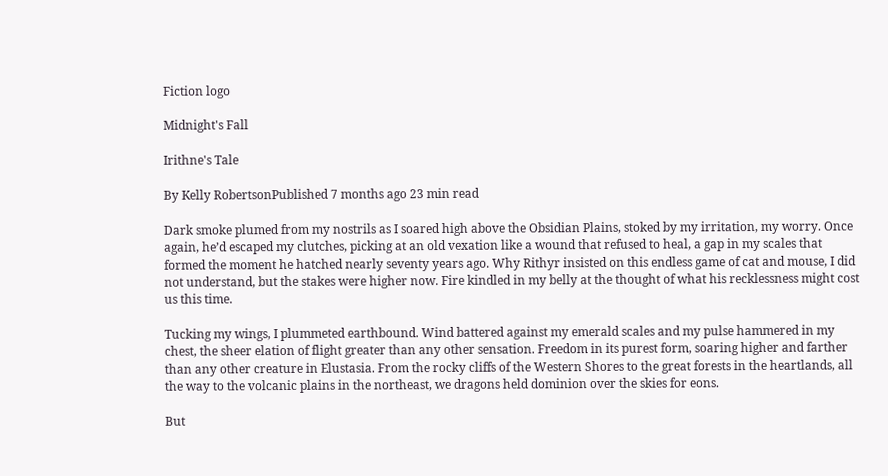Fiction logo

Midnight's Fall

Irithne's Tale

By Kelly RobertsonPublished 7 months ago 23 min read

Dark smoke plumed from my nostrils as I soared high above the Obsidian Plains, stoked by my irritation, my worry. Once again, he’d escaped my clutches, picking at an old vexation like a wound that refused to heal, a gap in my scales that formed the moment he hatched nearly seventy years ago. Why Rithyr insisted on this endless game of cat and mouse, I did not understand, but the stakes were higher now. Fire kindled in my belly at the thought of what his recklessness might cost us this time.

Tucking my wings, I plummeted earthbound. Wind battered against my emerald scales and my pulse hammered in my chest, the sheer elation of flight greater than any other sensation. Freedom in its purest form, soaring higher and farther than any other creature in Elustasia. From the rocky cliffs of the Western Shores to the great forests in the heartlands, all the way to the volcanic plains in the northeast, we dragons held dominion over the skies for eons.

But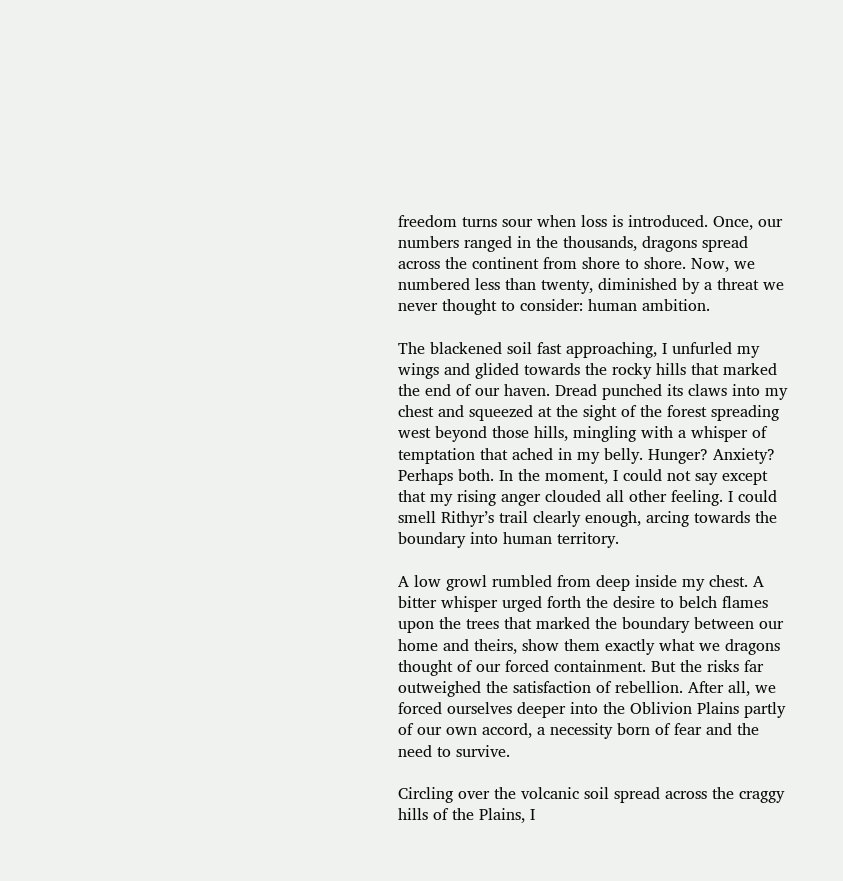freedom turns sour when loss is introduced. Once, our numbers ranged in the thousands, dragons spread across the continent from shore to shore. Now, we numbered less than twenty, diminished by a threat we never thought to consider: human ambition.

The blackened soil fast approaching, I unfurled my wings and glided towards the rocky hills that marked the end of our haven. Dread punched its claws into my chest and squeezed at the sight of the forest spreading west beyond those hills, mingling with a whisper of temptation that ached in my belly. Hunger? Anxiety? Perhaps both. In the moment, I could not say except that my rising anger clouded all other feeling. I could smell Rithyr’s trail clearly enough, arcing towards the boundary into human territory.

A low growl rumbled from deep inside my chest. A bitter whisper urged forth the desire to belch flames upon the trees that marked the boundary between our home and theirs, show them exactly what we dragons thought of our forced containment. But the risks far outweighed the satisfaction of rebellion. After all, we forced ourselves deeper into the Oblivion Plains partly of our own accord, a necessity born of fear and the need to survive.

Circling over the volcanic soil spread across the craggy hills of the Plains, I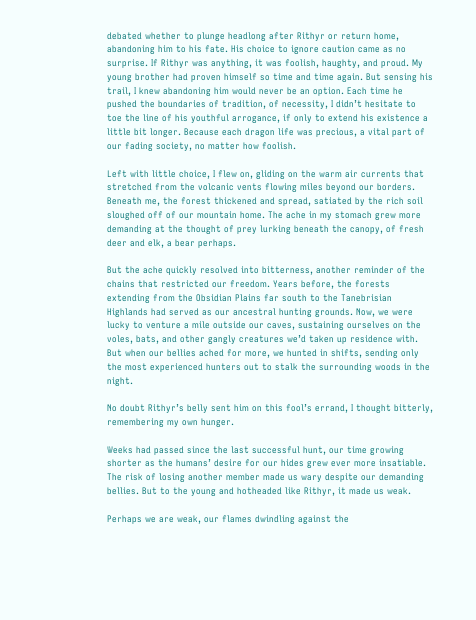debated whether to plunge headlong after Rithyr or return home, abandoning him to his fate. His choice to ignore caution came as no surprise. If Rithyr was anything, it was foolish, haughty, and proud. My young brother had proven himself so time and time again. But sensing his trail, I knew abandoning him would never be an option. Each time he pushed the boundaries of tradition, of necessity, I didn’t hesitate to toe the line of his youthful arrogance, if only to extend his existence a little bit longer. Because each dragon life was precious, a vital part of our fading society, no matter how foolish.

Left with little choice, I flew on, gliding on the warm air currents that stretched from the volcanic vents flowing miles beyond our borders. Beneath me, the forest thickened and spread, satiated by the rich soil sloughed off of our mountain home. The ache in my stomach grew more demanding at the thought of prey lurking beneath the canopy, of fresh deer and elk, a bear perhaps.

But the ache quickly resolved into bitterness, another reminder of the chains that restricted our freedom. Years before, the forests extending from the Obsidian Plains far south to the Tanebrisian Highlands had served as our ancestral hunting grounds. Now, we were lucky to venture a mile outside our caves, sustaining ourselves on the voles, bats, and other gangly creatures we’d taken up residence with. But when our bellies ached for more, we hunted in shifts, sending only the most experienced hunters out to stalk the surrounding woods in the night.

No doubt Rithyr’s belly sent him on this fool’s errand, I thought bitterly, remembering my own hunger.

Weeks had passed since the last successful hunt, our time growing shorter as the humans’ desire for our hides grew ever more insatiable. The risk of losing another member made us wary despite our demanding bellies. But to the young and hotheaded like Rithyr, it made us weak.

Perhaps we are weak, our flames dwindling against the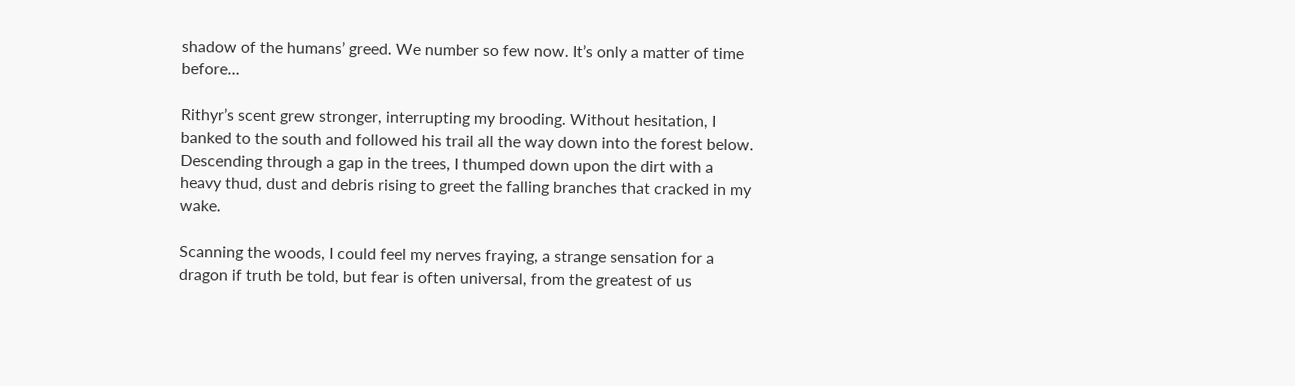shadow of the humans’ greed. We number so few now. It’s only a matter of time before…

Rithyr’s scent grew stronger, interrupting my brooding. Without hesitation, I banked to the south and followed his trail all the way down into the forest below. Descending through a gap in the trees, I thumped down upon the dirt with a heavy thud, dust and debris rising to greet the falling branches that cracked in my wake.

Scanning the woods, I could feel my nerves fraying, a strange sensation for a dragon if truth be told, but fear is often universal, from the greatest of us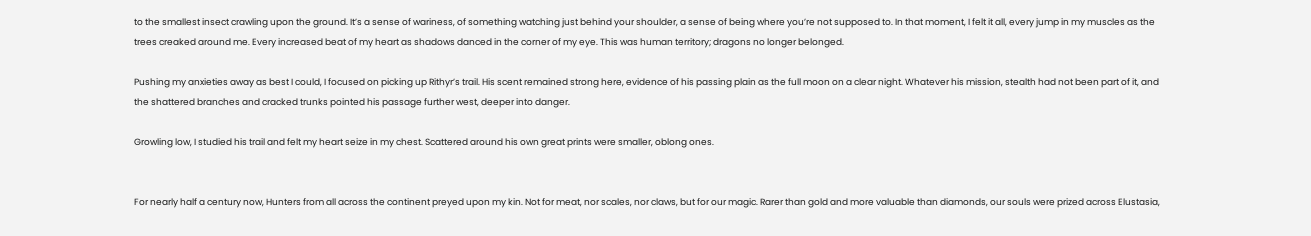to the smallest insect crawling upon the ground. It’s a sense of wariness, of something watching just behind your shoulder, a sense of being where you’re not supposed to. In that moment, I felt it all, every jump in my muscles as the trees creaked around me. Every increased beat of my heart as shadows danced in the corner of my eye. This was human territory; dragons no longer belonged.

Pushing my anxieties away as best I could, I focused on picking up Rithyr’s trail. His scent remained strong here, evidence of his passing plain as the full moon on a clear night. Whatever his mission, stealth had not been part of it, and the shattered branches and cracked trunks pointed his passage further west, deeper into danger.

Growling low, I studied his trail and felt my heart seize in my chest. Scattered around his own great prints were smaller, oblong ones.


For nearly half a century now, Hunters from all across the continent preyed upon my kin. Not for meat, nor scales, nor claws, but for our magic. Rarer than gold and more valuable than diamonds, our souls were prized across Elustasia,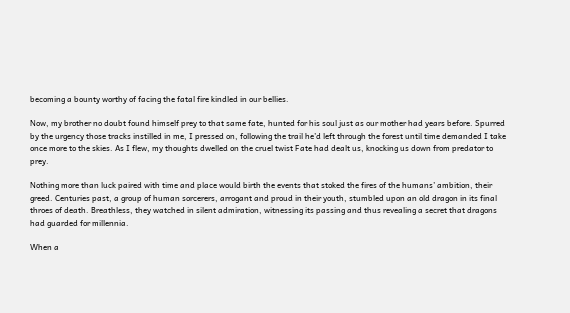becoming a bounty worthy of facing the fatal fire kindled in our bellies.

Now, my brother no doubt found himself prey to that same fate, hunted for his soul just as our mother had years before. Spurred by the urgency those tracks instilled in me, I pressed on, following the trail he’d left through the forest until time demanded I take once more to the skies. As I flew, my thoughts dwelled on the cruel twist Fate had dealt us, knocking us down from predator to prey.

Nothing more than luck paired with time and place would birth the events that stoked the fires of the humans’ ambition, their greed. Centuries past, a group of human sorcerers, arrogant and proud in their youth, stumbled upon an old dragon in its final throes of death. Breathless, they watched in silent admiration, witnessing its passing and thus revealing a secret that dragons had guarded for millennia.

When a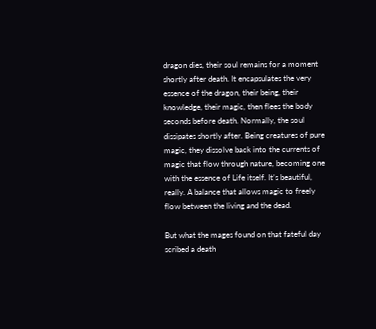dragon dies, their soul remains for a moment shortly after death. It encapsulates the very essence of the dragon, their being, their knowledge, their magic, then flees the body seconds before death. Normally, the soul dissipates shortly after. Being creatures of pure magic, they dissolve back into the currents of magic that flow through nature, becoming one with the essence of Life itself. It’s beautiful, really. A balance that allows magic to freely flow between the living and the dead.

But what the mages found on that fateful day scribed a death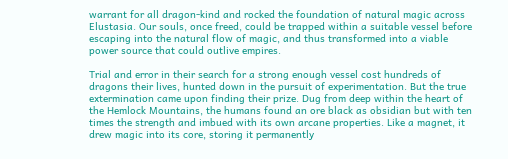warrant for all dragon-kind and rocked the foundation of natural magic across Elustasia. Our souls, once freed, could be trapped within a suitable vessel before escaping into the natural flow of magic, and thus transformed into a viable power source that could outlive empires.

Trial and error in their search for a strong enough vessel cost hundreds of dragons their lives, hunted down in the pursuit of experimentation. But the true extermination came upon finding their prize. Dug from deep within the heart of the Hemlock Mountains, the humans found an ore black as obsidian but with ten times the strength and imbued with its own arcane properties. Like a magnet, it drew magic into its core, storing it permanently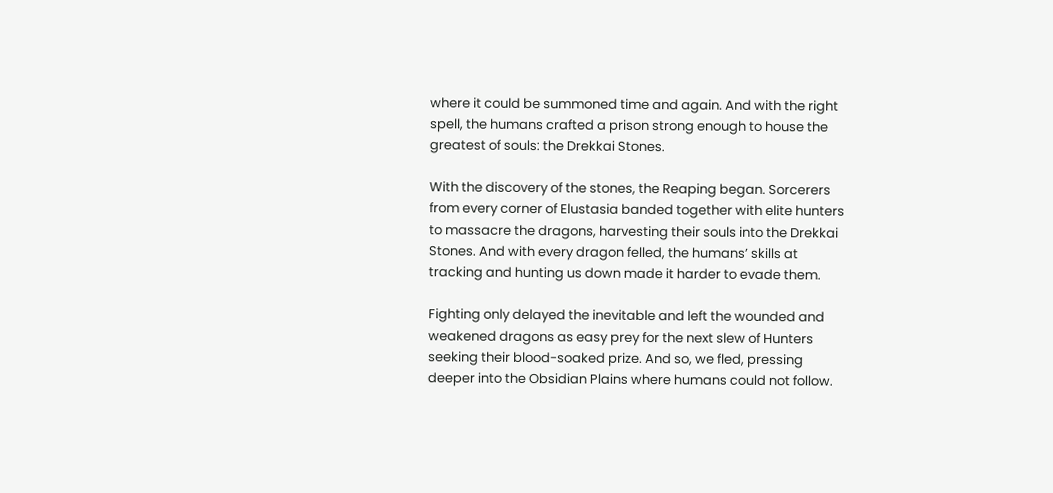where it could be summoned time and again. And with the right spell, the humans crafted a prison strong enough to house the greatest of souls: the Drekkai Stones.

With the discovery of the stones, the Reaping began. Sorcerers from every corner of Elustasia banded together with elite hunters to massacre the dragons, harvesting their souls into the Drekkai Stones. And with every dragon felled, the humans’ skills at tracking and hunting us down made it harder to evade them.

Fighting only delayed the inevitable and left the wounded and weakened dragons as easy prey for the next slew of Hunters seeking their blood-soaked prize. And so, we fled, pressing deeper into the Obsidian Plains where humans could not follow.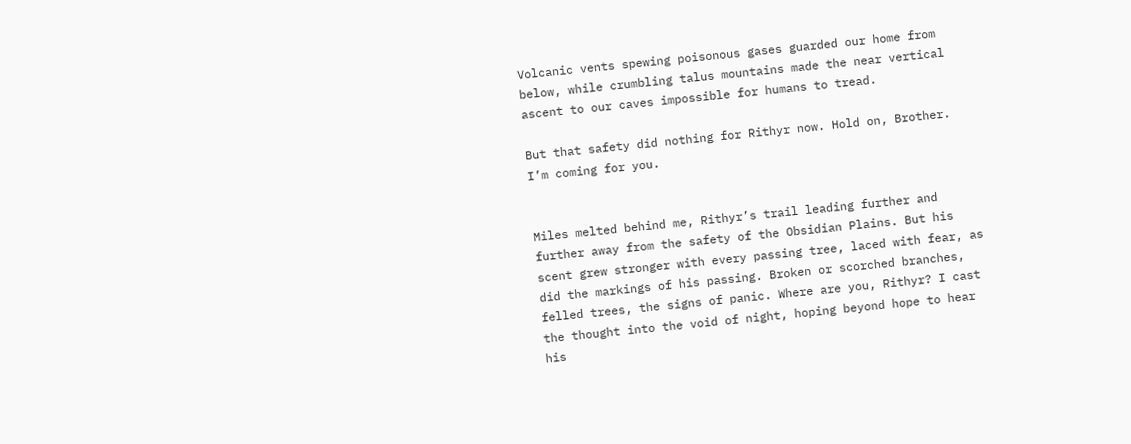Volcanic vents spewing poisonous gases guarded our home from below, while crumbling talus mountains made the near vertical ascent to our caves impossible for humans to tread.

But that safety did nothing for Rithyr now. Hold on, Brother. I’m coming for you.


Miles melted behind me, Rithyr’s trail leading further and further away from the safety of the Obsidian Plains. But his scent grew stronger with every passing tree, laced with fear, as did the markings of his passing. Broken or scorched branches, felled trees, the signs of panic. Where are you, Rithyr? I cast the thought into the void of night, hoping beyond hope to hear his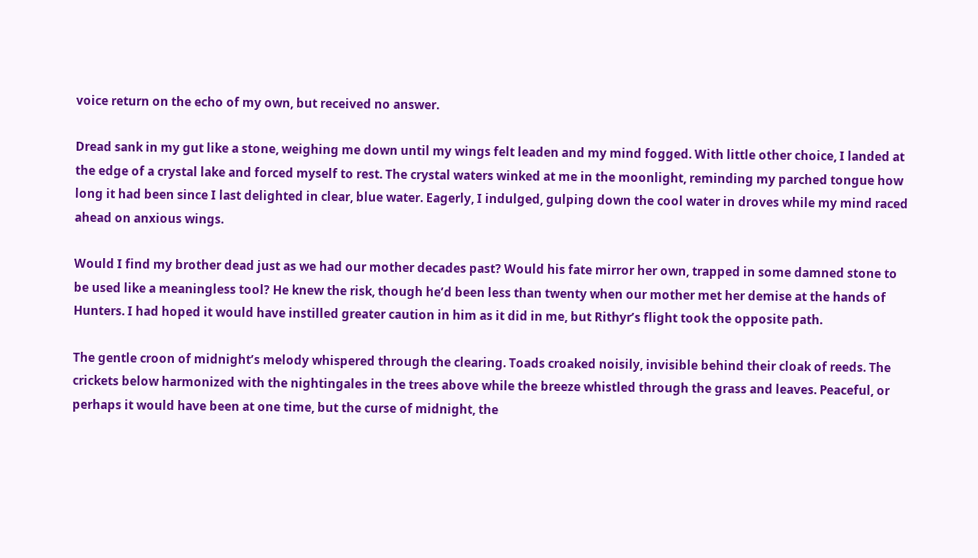voice return on the echo of my own, but received no answer.

Dread sank in my gut like a stone, weighing me down until my wings felt leaden and my mind fogged. With little other choice, I landed at the edge of a crystal lake and forced myself to rest. The crystal waters winked at me in the moonlight, reminding my parched tongue how long it had been since I last delighted in clear, blue water. Eagerly, I indulged, gulping down the cool water in droves while my mind raced ahead on anxious wings.

Would I find my brother dead just as we had our mother decades past? Would his fate mirror her own, trapped in some damned stone to be used like a meaningless tool? He knew the risk, though he’d been less than twenty when our mother met her demise at the hands of Hunters. I had hoped it would have instilled greater caution in him as it did in me, but Rithyr’s flight took the opposite path.

The gentle croon of midnight’s melody whispered through the clearing. Toads croaked noisily, invisible behind their cloak of reeds. The crickets below harmonized with the nightingales in the trees above while the breeze whistled through the grass and leaves. Peaceful, or perhaps it would have been at one time, but the curse of midnight, the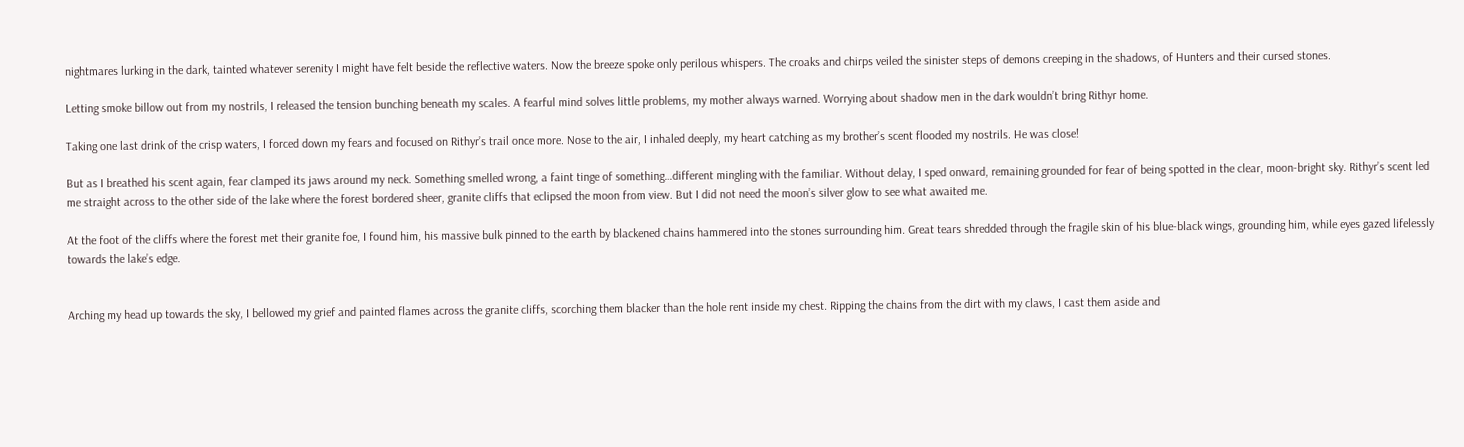nightmares lurking in the dark, tainted whatever serenity I might have felt beside the reflective waters. Now the breeze spoke only perilous whispers. The croaks and chirps veiled the sinister steps of demons creeping in the shadows, of Hunters and their cursed stones.

Letting smoke billow out from my nostrils, I released the tension bunching beneath my scales. A fearful mind solves little problems, my mother always warned. Worrying about shadow men in the dark wouldn’t bring Rithyr home.

Taking one last drink of the crisp waters, I forced down my fears and focused on Rithyr’s trail once more. Nose to the air, I inhaled deeply, my heart catching as my brother’s scent flooded my nostrils. He was close!

But as I breathed his scent again, fear clamped its jaws around my neck. Something smelled wrong, a faint tinge of something…different mingling with the familiar. Without delay, I sped onward, remaining grounded for fear of being spotted in the clear, moon-bright sky. Rithyr’s scent led me straight across to the other side of the lake where the forest bordered sheer, granite cliffs that eclipsed the moon from view. But I did not need the moon’s silver glow to see what awaited me.

At the foot of the cliffs where the forest met their granite foe, I found him, his massive bulk pinned to the earth by blackened chains hammered into the stones surrounding him. Great tears shredded through the fragile skin of his blue-black wings, grounding him, while eyes gazed lifelessly towards the lake’s edge.


Arching my head up towards the sky, I bellowed my grief and painted flames across the granite cliffs, scorching them blacker than the hole rent inside my chest. Ripping the chains from the dirt with my claws, I cast them aside and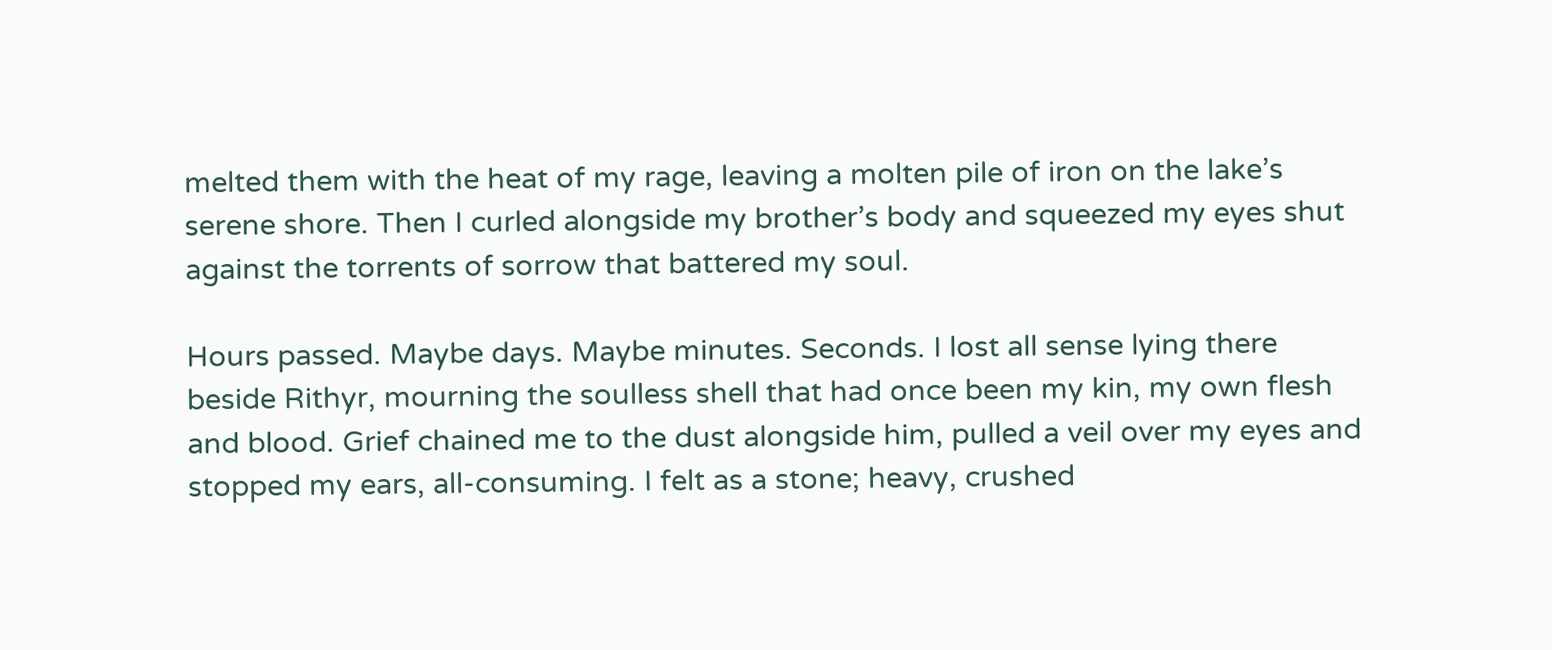melted them with the heat of my rage, leaving a molten pile of iron on the lake’s serene shore. Then I curled alongside my brother’s body and squeezed my eyes shut against the torrents of sorrow that battered my soul.

Hours passed. Maybe days. Maybe minutes. Seconds. I lost all sense lying there beside Rithyr, mourning the soulless shell that had once been my kin, my own flesh and blood. Grief chained me to the dust alongside him, pulled a veil over my eyes and stopped my ears, all-consuming. I felt as a stone; heavy, crushed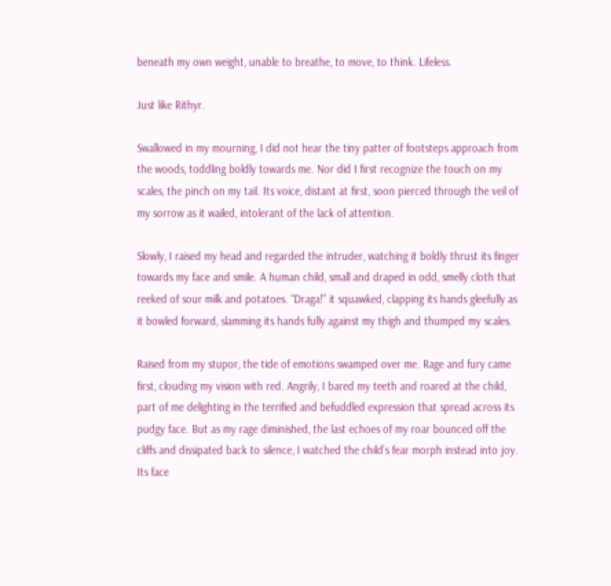beneath my own weight, unable to breathe, to move, to think. Lifeless.

Just like Rithyr.

Swallowed in my mourning, I did not hear the tiny patter of footsteps approach from the woods, toddling boldly towards me. Nor did I first recognize the touch on my scales, the pinch on my tail. Its voice, distant at first, soon pierced through the veil of my sorrow as it wailed, intolerant of the lack of attention.

Slowly, I raised my head and regarded the intruder, watching it boldly thrust its finger towards my face and smile. A human child, small and draped in odd, smelly cloth that reeked of sour milk and potatoes. “Draga!” it squawked, clapping its hands gleefully as it bowled forward, slamming its hands fully against my thigh and thumped my scales.

Raised from my stupor, the tide of emotions swamped over me. Rage and fury came first, clouding my vision with red. Angrily, I bared my teeth and roared at the child, part of me delighting in the terrified and befuddled expression that spread across its pudgy face. But as my rage diminished, the last echoes of my roar bounced off the cliffs and dissipated back to silence, I watched the child’s fear morph instead into joy. Its face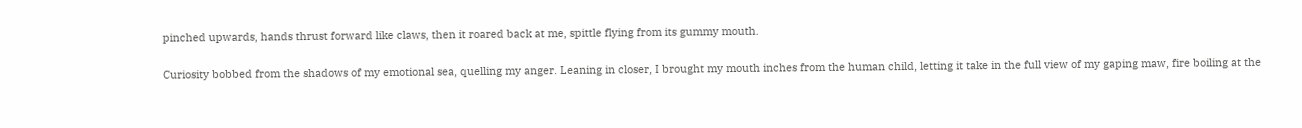pinched upwards, hands thrust forward like claws, then it roared back at me, spittle flying from its gummy mouth.

Curiosity bobbed from the shadows of my emotional sea, quelling my anger. Leaning in closer, I brought my mouth inches from the human child, letting it take in the full view of my gaping maw, fire boiling at the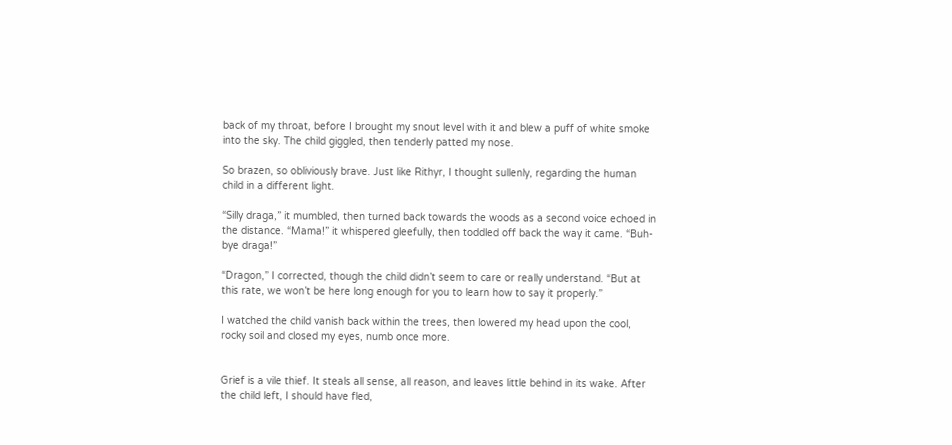back of my throat, before I brought my snout level with it and blew a puff of white smoke into the sky. The child giggled, then tenderly patted my nose.

So brazen, so obliviously brave. Just like Rithyr, I thought sullenly, regarding the human child in a different light.

“Silly draga,” it mumbled, then turned back towards the woods as a second voice echoed in the distance. “Mama!” it whispered gleefully, then toddled off back the way it came. “Buh-bye draga!”

“Dragon,” I corrected, though the child didn’t seem to care or really understand. “But at this rate, we won’t be here long enough for you to learn how to say it properly.”

I watched the child vanish back within the trees, then lowered my head upon the cool, rocky soil and closed my eyes, numb once more.


Grief is a vile thief. It steals all sense, all reason, and leaves little behind in its wake. After the child left, I should have fled,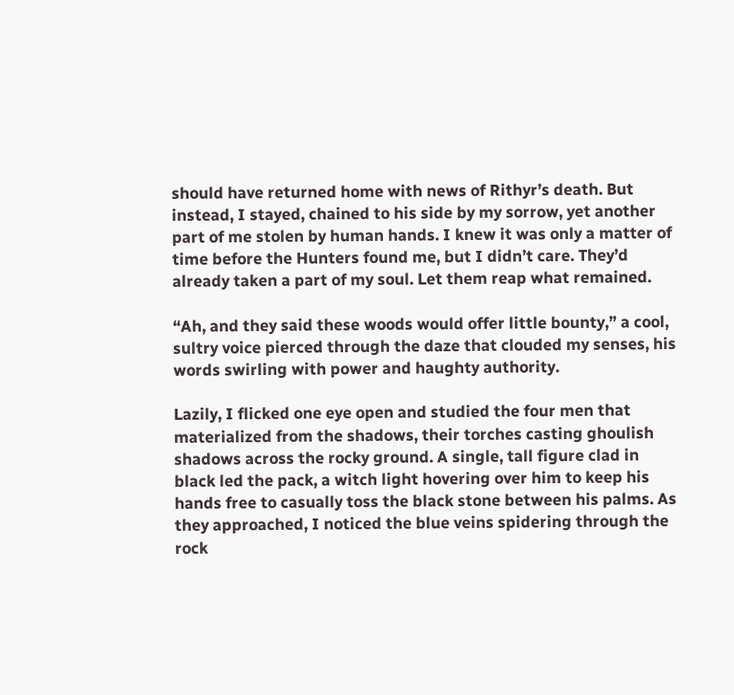should have returned home with news of Rithyr’s death. But instead, I stayed, chained to his side by my sorrow, yet another part of me stolen by human hands. I knew it was only a matter of time before the Hunters found me, but I didn’t care. They’d already taken a part of my soul. Let them reap what remained.

“Ah, and they said these woods would offer little bounty,” a cool, sultry voice pierced through the daze that clouded my senses, his words swirling with power and haughty authority.

Lazily, I flicked one eye open and studied the four men that materialized from the shadows, their torches casting ghoulish shadows across the rocky ground. A single, tall figure clad in black led the pack, a witch light hovering over him to keep his hands free to casually toss the black stone between his palms. As they approached, I noticed the blue veins spidering through the rock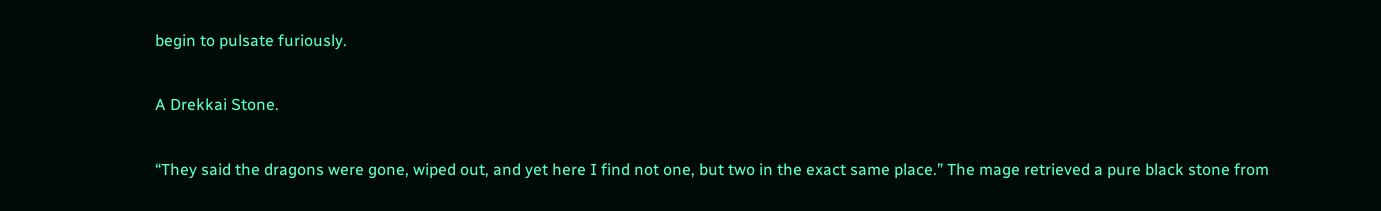begin to pulsate furiously.

A Drekkai Stone.

“They said the dragons were gone, wiped out, and yet here I find not one, but two in the exact same place.” The mage retrieved a pure black stone from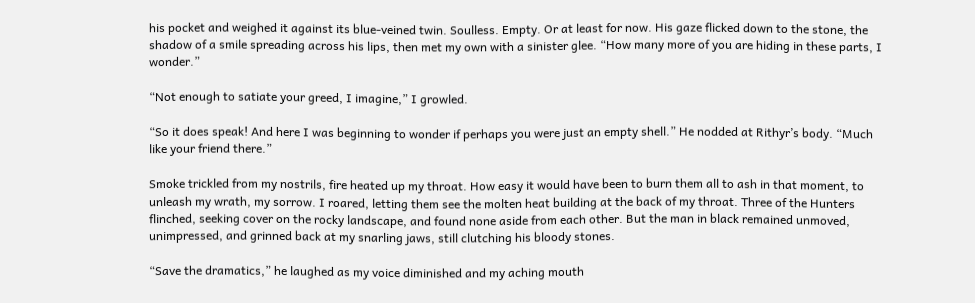his pocket and weighed it against its blue-veined twin. Soulless. Empty. Or at least for now. His gaze flicked down to the stone, the shadow of a smile spreading across his lips, then met my own with a sinister glee. “How many more of you are hiding in these parts, I wonder.”

“Not enough to satiate your greed, I imagine,” I growled.

“So it does speak! And here I was beginning to wonder if perhaps you were just an empty shell.” He nodded at Rithyr’s body. “Much like your friend there.”

Smoke trickled from my nostrils, fire heated up my throat. How easy it would have been to burn them all to ash in that moment, to unleash my wrath, my sorrow. I roared, letting them see the molten heat building at the back of my throat. Three of the Hunters flinched, seeking cover on the rocky landscape, and found none aside from each other. But the man in black remained unmoved, unimpressed, and grinned back at my snarling jaws, still clutching his bloody stones.

“Save the dramatics,” he laughed as my voice diminished and my aching mouth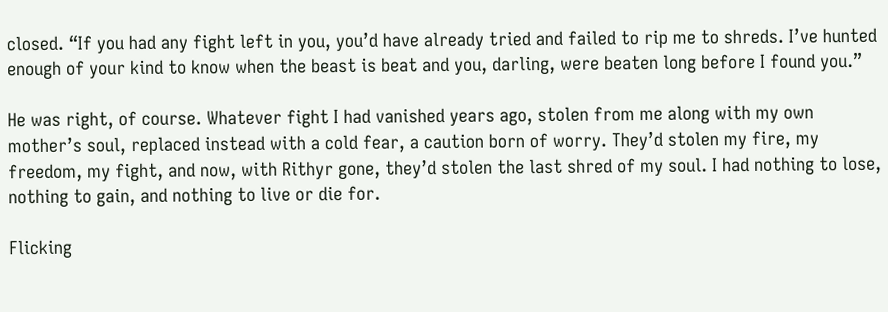closed. “If you had any fight left in you, you’d have already tried and failed to rip me to shreds. I’ve hunted enough of your kind to know when the beast is beat and you, darling, were beaten long before I found you.”

He was right, of course. Whatever fight I had vanished years ago, stolen from me along with my own mother’s soul, replaced instead with a cold fear, a caution born of worry. They’d stolen my fire, my freedom, my fight, and now, with Rithyr gone, they’d stolen the last shred of my soul. I had nothing to lose, nothing to gain, and nothing to live or die for.

Flicking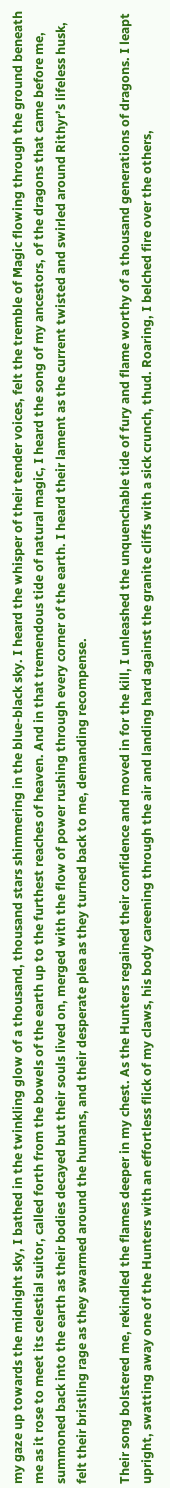my gaze up towards the midnight sky, I bathed in the twinkling glow of a thousand, thousand stars shimmering in the blue-black sky. I heard the whisper of their tender voices, felt the tremble of Magic flowing through the ground beneath me as it rose to meet its celestial suitor, called forth from the bowels of the earth up to the furthest reaches of heaven. And in that tremendous tide of natural magic, I heard the song of my ancestors, of the dragons that came before me, summoned back into the earth as their bodies decayed but their souls lived on, merged with the flow of power rushing through every corner of the earth. I heard their lament as the current twisted and swirled around Rithyr’s lifeless husk, felt their bristling rage as they swarmed around the humans, and their desperate plea as they turned back to me, demanding recompense.

Their song bolstered me, rekindled the flames deeper in my chest. As the Hunters regained their confidence and moved in for the kill, I unleashed the unquenchable tide of fury and flame worthy of a thousand generations of dragons. I leapt upright, swatting away one of the Hunters with an effortless flick of my claws, his body careening through the air and landing hard against the granite cliffs with a sick crunch, thud. Roaring, I belched fire over the others,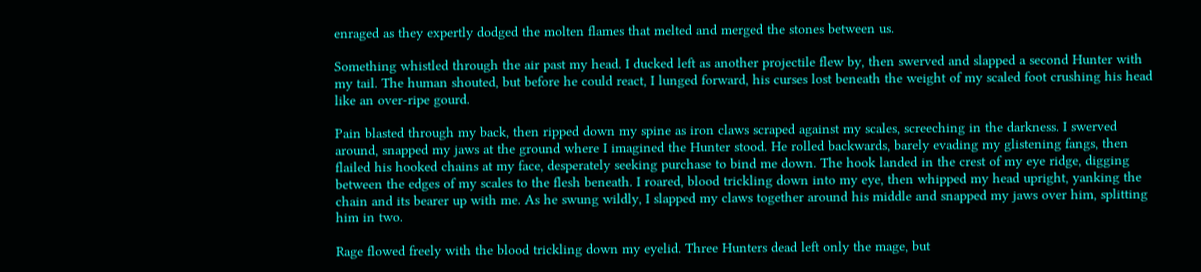enraged as they expertly dodged the molten flames that melted and merged the stones between us.

Something whistled through the air past my head. I ducked left as another projectile flew by, then swerved and slapped a second Hunter with my tail. The human shouted, but before he could react, I lunged forward, his curses lost beneath the weight of my scaled foot crushing his head like an over-ripe gourd.

Pain blasted through my back, then ripped down my spine as iron claws scraped against my scales, screeching in the darkness. I swerved around, snapped my jaws at the ground where I imagined the Hunter stood. He rolled backwards, barely evading my glistening fangs, then flailed his hooked chains at my face, desperately seeking purchase to bind me down. The hook landed in the crest of my eye ridge, digging between the edges of my scales to the flesh beneath. I roared, blood trickling down into my eye, then whipped my head upright, yanking the chain and its bearer up with me. As he swung wildly, I slapped my claws together around his middle and snapped my jaws over him, splitting him in two.

Rage flowed freely with the blood trickling down my eyelid. Three Hunters dead left only the mage, but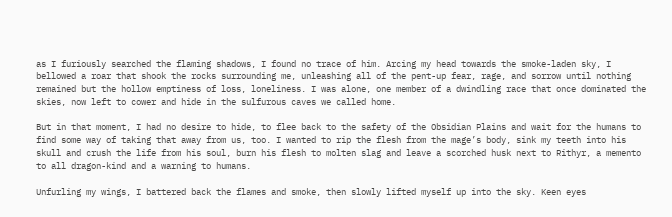as I furiously searched the flaming shadows, I found no trace of him. Arcing my head towards the smoke-laden sky, I bellowed a roar that shook the rocks surrounding me, unleashing all of the pent-up fear, rage, and sorrow until nothing remained but the hollow emptiness of loss, loneliness. I was alone, one member of a dwindling race that once dominated the skies, now left to cower and hide in the sulfurous caves we called home.

But in that moment, I had no desire to hide, to flee back to the safety of the Obsidian Plains and wait for the humans to find some way of taking that away from us, too. I wanted to rip the flesh from the mage’s body, sink my teeth into his skull and crush the life from his soul, burn his flesh to molten slag and leave a scorched husk next to Rithyr, a memento to all dragon-kind and a warning to humans.

Unfurling my wings, I battered back the flames and smoke, then slowly lifted myself up into the sky. Keen eyes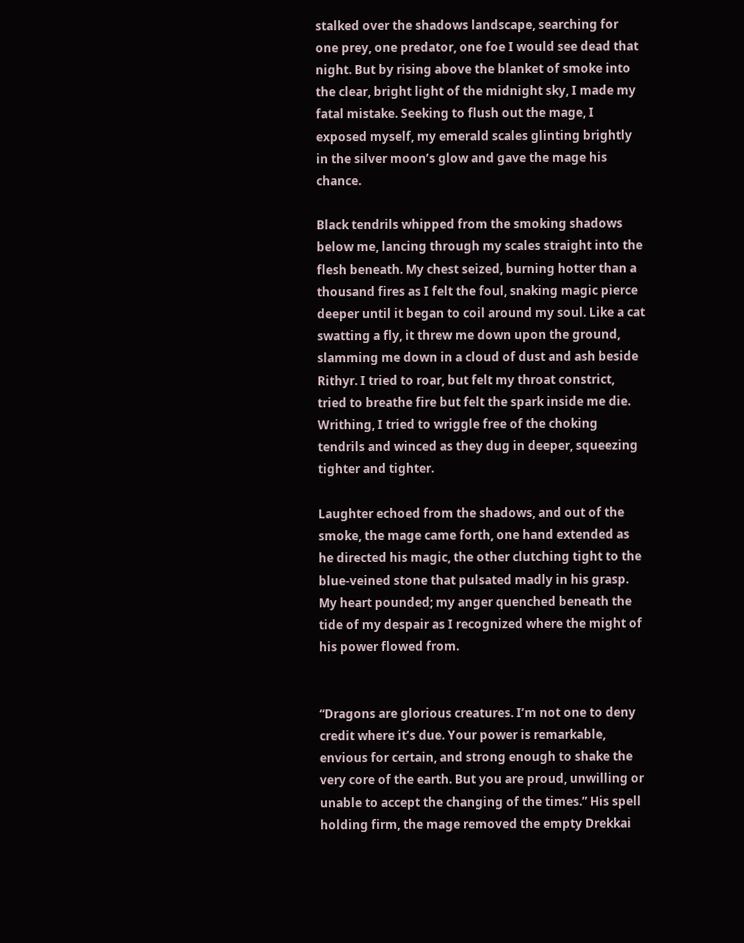stalked over the shadows landscape, searching for one prey, one predator, one foe I would see dead that night. But by rising above the blanket of smoke into the clear, bright light of the midnight sky, I made my fatal mistake. Seeking to flush out the mage, I exposed myself, my emerald scales glinting brightly in the silver moon’s glow and gave the mage his chance.

Black tendrils whipped from the smoking shadows below me, lancing through my scales straight into the flesh beneath. My chest seized, burning hotter than a thousand fires as I felt the foul, snaking magic pierce deeper until it began to coil around my soul. Like a cat swatting a fly, it threw me down upon the ground, slamming me down in a cloud of dust and ash beside Rithyr. I tried to roar, but felt my throat constrict, tried to breathe fire but felt the spark inside me die. Writhing, I tried to wriggle free of the choking tendrils and winced as they dug in deeper, squeezing tighter and tighter.

Laughter echoed from the shadows, and out of the smoke, the mage came forth, one hand extended as he directed his magic, the other clutching tight to the blue-veined stone that pulsated madly in his grasp. My heart pounded; my anger quenched beneath the tide of my despair as I recognized where the might of his power flowed from.


“Dragons are glorious creatures. I’m not one to deny credit where it’s due. Your power is remarkable, envious for certain, and strong enough to shake the very core of the earth. But you are proud, unwilling or unable to accept the changing of the times.” His spell holding firm, the mage removed the empty Drekkai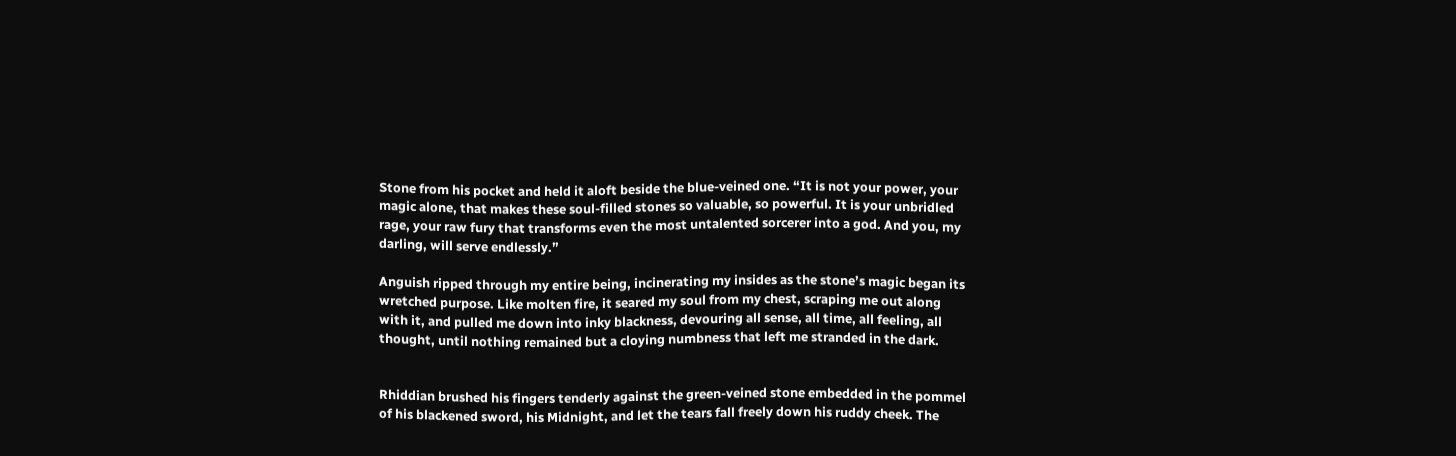Stone from his pocket and held it aloft beside the blue-veined one. “It is not your power, your magic alone, that makes these soul-filled stones so valuable, so powerful. It is your unbridled rage, your raw fury that transforms even the most untalented sorcerer into a god. And you, my darling, will serve endlessly.”

Anguish ripped through my entire being, incinerating my insides as the stone’s magic began its wretched purpose. Like molten fire, it seared my soul from my chest, scraping me out along with it, and pulled me down into inky blackness, devouring all sense, all time, all feeling, all thought, until nothing remained but a cloying numbness that left me stranded in the dark.


Rhiddian brushed his fingers tenderly against the green-veined stone embedded in the pommel of his blackened sword, his Midnight, and let the tears fall freely down his ruddy cheek. The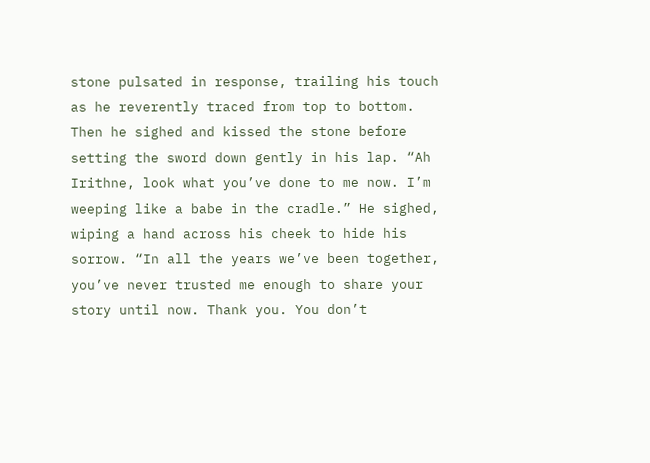stone pulsated in response, trailing his touch as he reverently traced from top to bottom. Then he sighed and kissed the stone before setting the sword down gently in his lap. “Ah Irithne, look what you’ve done to me now. I’m weeping like a babe in the cradle.” He sighed, wiping a hand across his cheek to hide his sorrow. “In all the years we’ve been together, you’ve never trusted me enough to share your story until now. Thank you. You don’t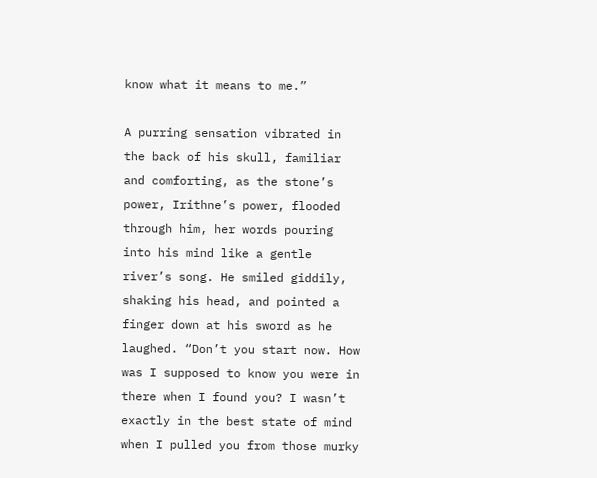know what it means to me.”

A purring sensation vibrated in the back of his skull, familiar and comforting, as the stone’s power, Irithne’s power, flooded through him, her words pouring into his mind like a gentle river’s song. He smiled giddily, shaking his head, and pointed a finger down at his sword as he laughed. “Don’t you start now. How was I supposed to know you were in there when I found you? I wasn’t exactly in the best state of mind when I pulled you from those murky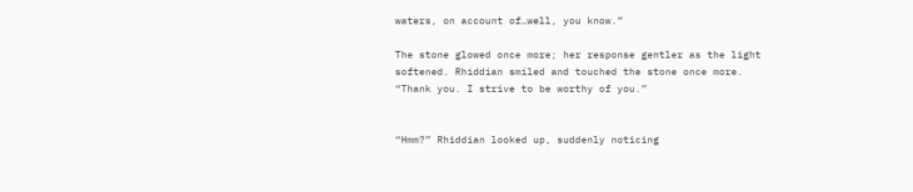waters, on account of…well, you know.”

The stone glowed once more; her response gentler as the light softened. Rhiddian smiled and touched the stone once more. “Thank you. I strive to be worthy of you.”


“Hmm?” Rhiddian looked up, suddenly noticing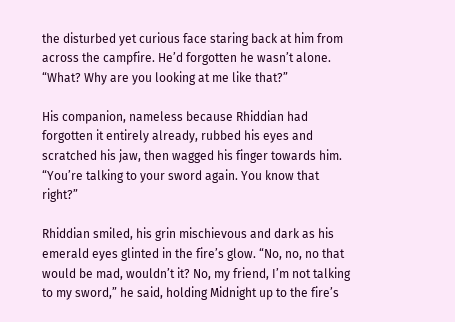the disturbed yet curious face staring back at him from across the campfire. He’d forgotten he wasn’t alone. “What? Why are you looking at me like that?”

His companion, nameless because Rhiddian had forgotten it entirely already, rubbed his eyes and scratched his jaw, then wagged his finger towards him. “You’re talking to your sword again. You know that right?”

Rhiddian smiled, his grin mischievous and dark as his emerald eyes glinted in the fire’s glow. “No, no, no that would be mad, wouldn’t it? No, my friend, I’m not talking to my sword,” he said, holding Midnight up to the fire’s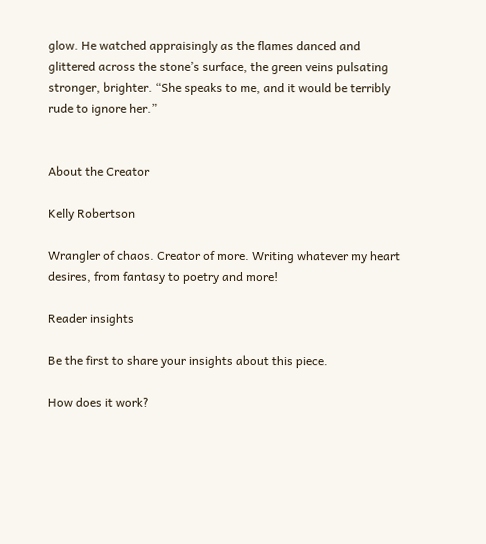glow. He watched appraisingly as the flames danced and glittered across the stone’s surface, the green veins pulsating stronger, brighter. “She speaks to me, and it would be terribly rude to ignore her.”


About the Creator

Kelly Robertson

Wrangler of chaos. Creator of more. Writing whatever my heart desires, from fantasy to poetry and more!

Reader insights

Be the first to share your insights about this piece.

How does it work?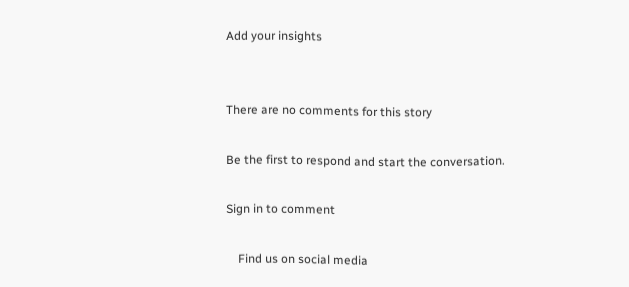Add your insights


There are no comments for this story

Be the first to respond and start the conversation.

Sign in to comment

    Find us on social media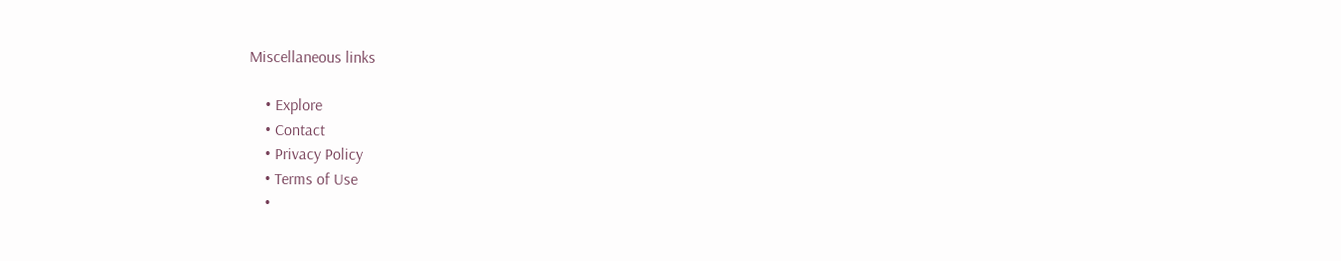Miscellaneous links

    • Explore
    • Contact
    • Privacy Policy
    • Terms of Use
    •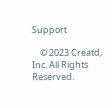Support

    © 2023 Creatd, Inc. All Rights Reserved.